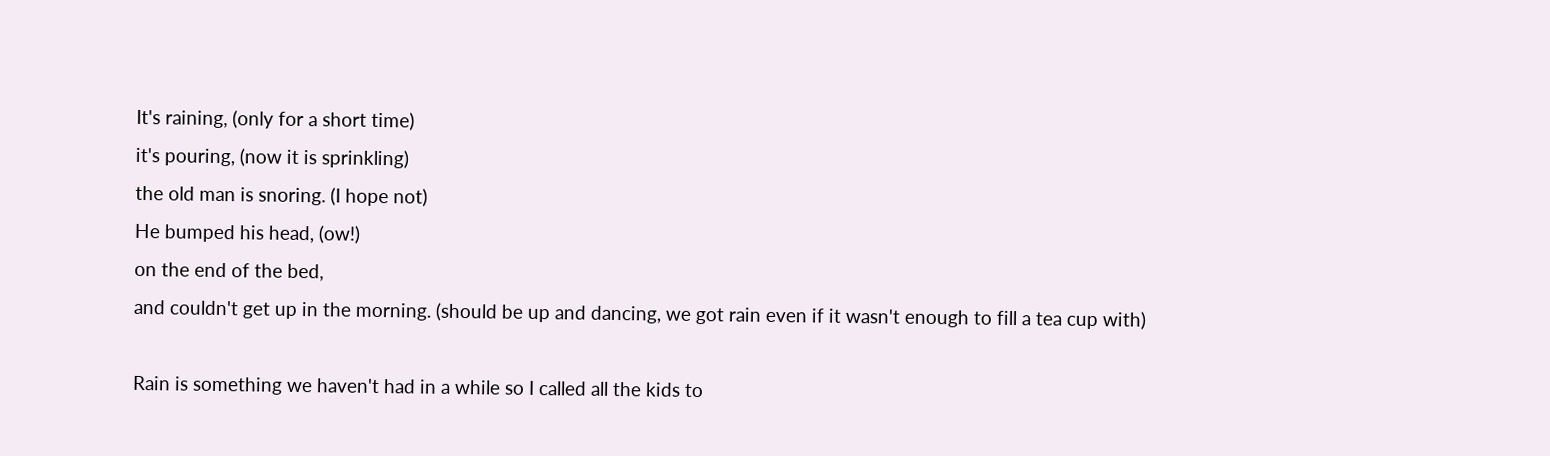It's raining, (only for a short time)
it's pouring, (now it is sprinkling)
the old man is snoring. (I hope not)
He bumped his head, (ow!)
on the end of the bed,
and couldn't get up in the morning. (should be up and dancing, we got rain even if it wasn't enough to fill a tea cup with)

Rain is something we haven't had in a while so I called all the kids to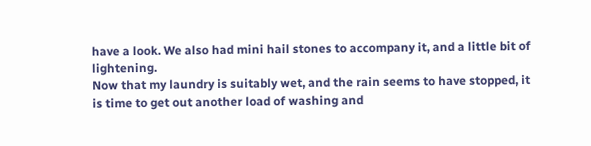have a look. We also had mini hail stones to accompany it, and a little bit of lightening.
Now that my laundry is suitably wet, and the rain seems to have stopped, it is time to get out another load of washing and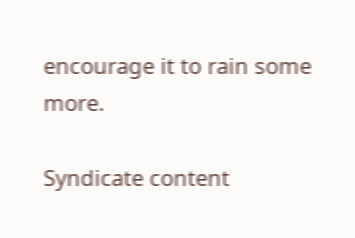encourage it to rain some more.

Syndicate content